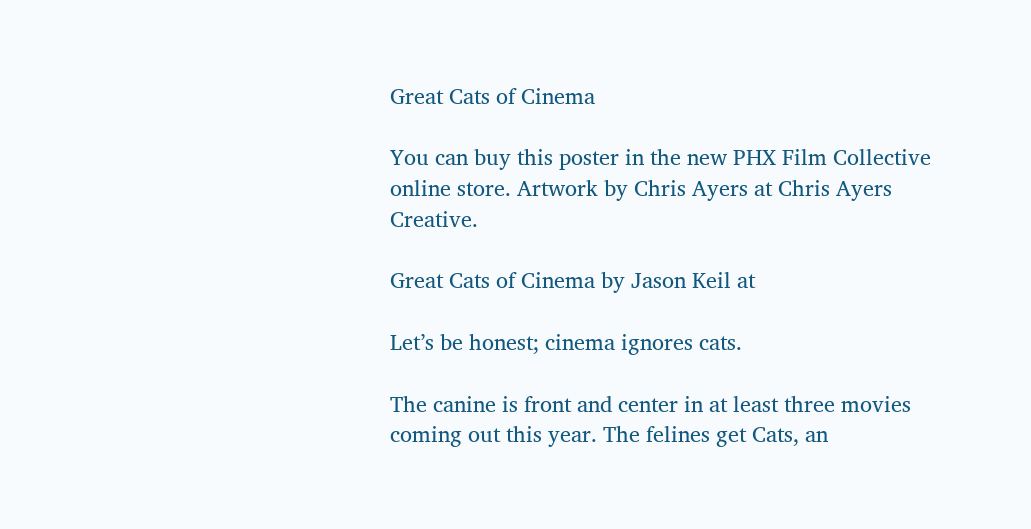Great Cats of Cinema

You can buy this poster in the new PHX Film Collective online store. Artwork by Chris Ayers at Chris Ayers Creative.

Great Cats of Cinema by Jason Keil at

Let’s be honest; cinema ignores cats.

The canine is front and center in at least three movies coming out this year. The felines get Cats, an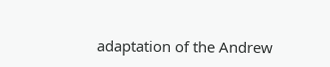adaptation of the Andrew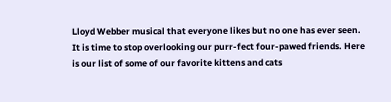Lloyd Webber musical that everyone likes but no one has ever seen. It is time to stop overlooking our purr-fect four-pawed friends. Here is our list of some of our favorite kittens and cats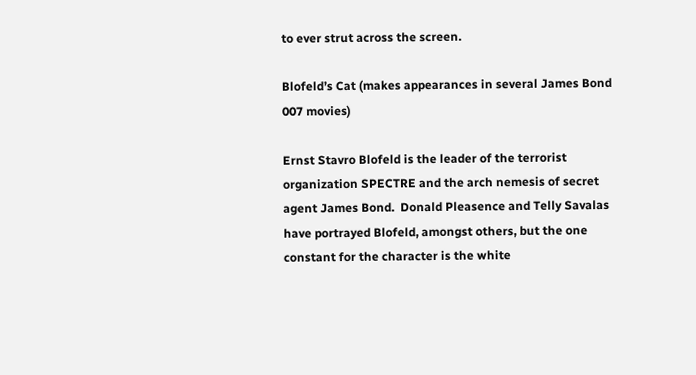to ever strut across the screen.

Blofeld’s Cat (makes appearances in several James Bond 007 movies)

Ernst Stavro Blofeld is the leader of the terrorist organization SPECTRE and the arch nemesis of secret agent James Bond.  Donald Pleasence and Telly Savalas have portrayed Blofeld, amongst others, but the one constant for the character is the white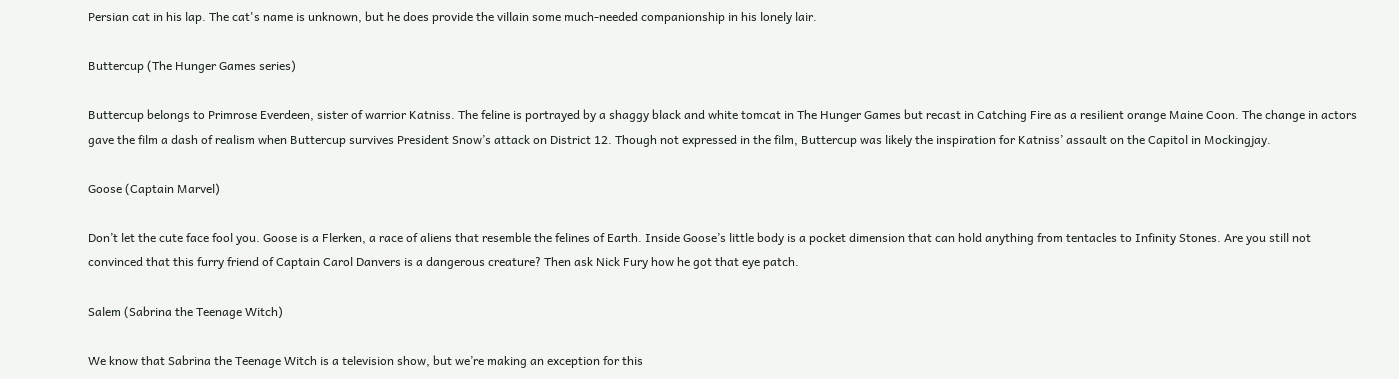Persian cat in his lap. The cat's name is unknown, but he does provide the villain some much-needed companionship in his lonely lair.

Buttercup (The Hunger Games series)

Buttercup belongs to Primrose Everdeen, sister of warrior Katniss. The feline is portrayed by a shaggy black and white tomcat in The Hunger Games but recast in Catching Fire as a resilient orange Maine Coon. The change in actors gave the film a dash of realism when Buttercup survives President Snow’s attack on District 12. Though not expressed in the film, Buttercup was likely the inspiration for Katniss’ assault on the Capitol in Mockingjay.

Goose (Captain Marvel)

Don’t let the cute face fool you. Goose is a Flerken, a race of aliens that resemble the felines of Earth. Inside Goose’s little body is a pocket dimension that can hold anything from tentacles to Infinity Stones. Are you still not convinced that this furry friend of Captain Carol Danvers is a dangerous creature? Then ask Nick Fury how he got that eye patch.

Salem (Sabrina the Teenage Witch)

We know that Sabrina the Teenage Witch is a television show, but we’re making an exception for this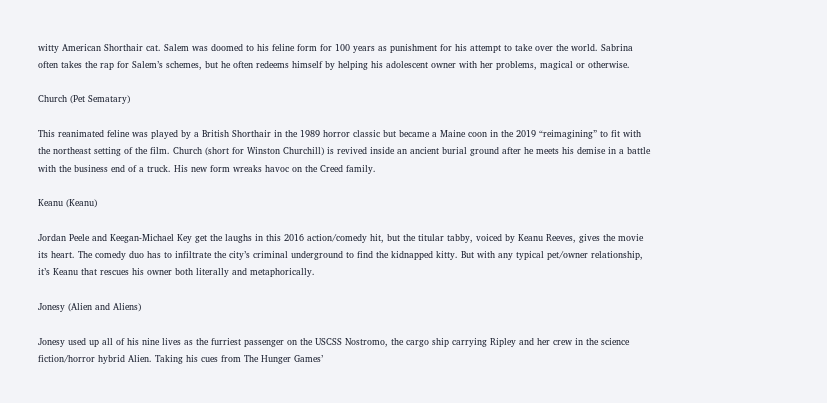witty American Shorthair cat. Salem was doomed to his feline form for 100 years as punishment for his attempt to take over the world. Sabrina often takes the rap for Salem’s schemes, but he often redeems himself by helping his adolescent owner with her problems, magical or otherwise.

Church (Pet Sematary)

This reanimated feline was played by a British Shorthair in the 1989 horror classic but became a Maine coon in the 2019 “reimagining” to fit with the northeast setting of the film. Church (short for Winston Churchill) is revived inside an ancient burial ground after he meets his demise in a battle with the business end of a truck. His new form wreaks havoc on the Creed family.

Keanu (Keanu)

Jordan Peele and Keegan-Michael Key get the laughs in this 2016 action/comedy hit, but the titular tabby, voiced by Keanu Reeves, gives the movie its heart. The comedy duo has to infiltrate the city’s criminal underground to find the kidnapped kitty. But with any typical pet/owner relationship, it’s Keanu that rescues his owner both literally and metaphorically.

Jonesy (Alien and Aliens)

Jonesy used up all of his nine lives as the furriest passenger on the USCSS Nostromo, the cargo ship carrying Ripley and her crew in the science fiction/horror hybrid Alien. Taking his cues from The Hunger Games’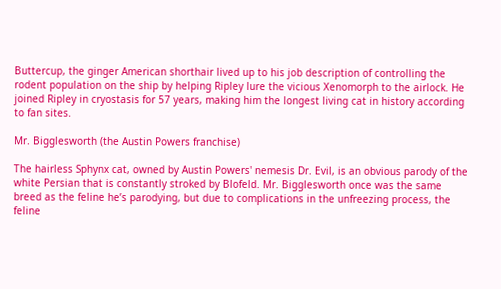Buttercup, the ginger American shorthair lived up to his job description of controlling the rodent population on the ship by helping Ripley lure the vicious Xenomorph to the airlock. He joined Ripley in cryostasis for 57 years, making him the longest living cat in history according to fan sites.

Mr. Bigglesworth (the Austin Powers franchise)

The hairless Sphynx cat, owned by Austin Powers' nemesis Dr. Evil, is an obvious parody of the white Persian that is constantly stroked by Blofeld. Mr. Bigglesworth once was the same breed as the feline he’s parodying, but due to complications in the unfreezing process, the feline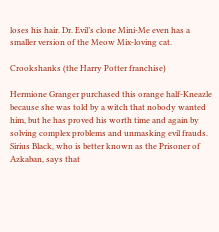loses his hair. Dr. Evil’s clone Mini-Me even has a smaller version of the Meow Mix-loving cat.

Crookshanks (the Harry Potter franchise)

Hermione Granger purchased this orange half-Kneazle because she was told by a witch that nobody wanted him, but he has proved his worth time and again by solving complex problems and unmasking evil frauds. Sirius Black, who is better known as the Prisoner of Azkaban, says that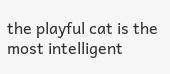the playful cat is the most intelligent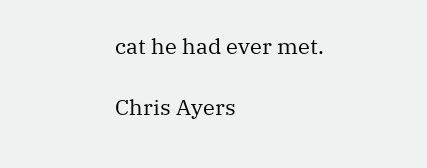cat he had ever met.

Chris Ayers